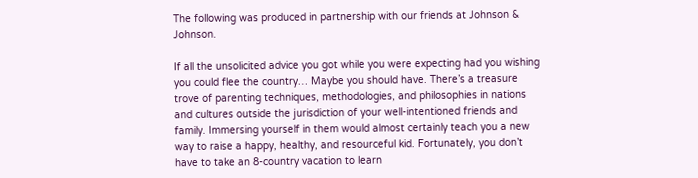The following was produced in partnership with our friends at Johnson & Johnson.

If all the unsolicited advice you got while you were expecting had you wishing you could flee the country… Maybe you should have. There’s a treasure trove of parenting techniques, methodologies, and philosophies in nations and cultures outside the jurisdiction of your well-intentioned friends and family. Immersing yourself in them would almost certainly teach you a new way to raise a happy, healthy, and resourceful kid. Fortunately, you don’t have to take an 8-country vacation to learn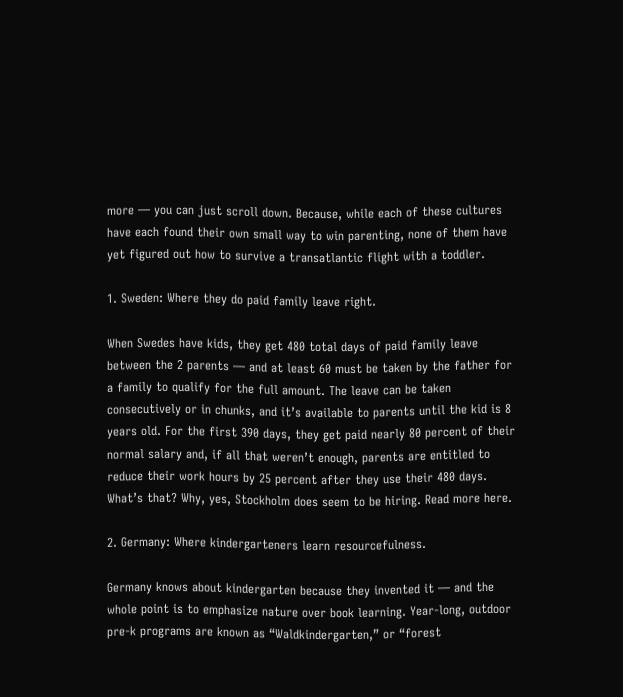more — you can just scroll down. Because, while each of these cultures have each found their own small way to win parenting, none of them have yet figured out how to survive a transatlantic flight with a toddler.

1. Sweden: Where they do paid family leave right.

When Swedes have kids, they get 480 total days of paid family leave between the 2 parents — and at least 60 must be taken by the father for a family to qualify for the full amount. The leave can be taken consecutively or in chunks, and it’s available to parents until the kid is 8 years old. For the first 390 days, they get paid nearly 80 percent of their normal salary and, if all that weren’t enough, parents are entitled to reduce their work hours by 25 percent after they use their 480 days. What’s that? Why, yes, Stockholm does seem to be hiring. Read more here.

2. Germany: Where kindergarteners learn resourcefulness.

Germany knows about kindergarten because they invented it — and the whole point is to emphasize nature over book learning. Year-long, outdoor pre-k programs are known as “Waldkindergarten,” or “forest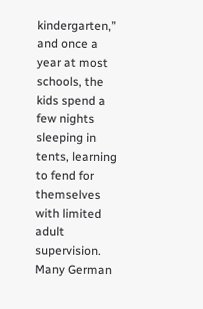kindergarten,” and once a year at most schools, the kids spend a few nights sleeping in tents, learning to fend for themselves with limited adult supervision. Many German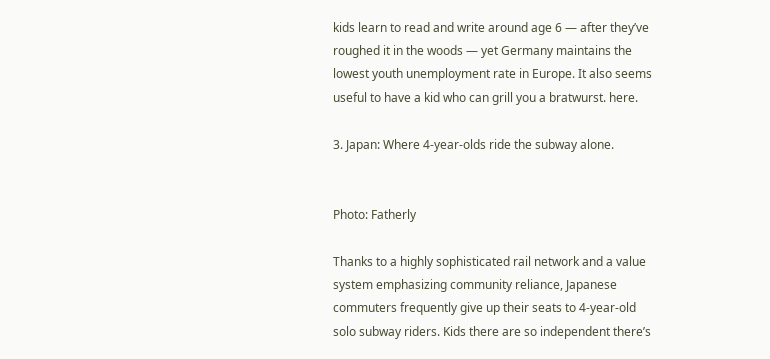kids learn to read and write around age 6 — after they’ve roughed it in the woods — yet Germany maintains the lowest youth unemployment rate in Europe. It also seems useful to have a kid who can grill you a bratwurst. here.

3. Japan: Where 4-year-olds ride the subway alone.


Photo: Fatherly

Thanks to a highly sophisticated rail network and a value system emphasizing community reliance, Japanese commuters frequently give up their seats to 4-year-old solo subway riders. Kids there are so independent there’s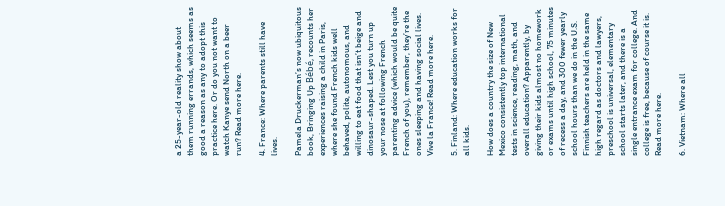a 25-year-old reality show about them running errands, which seems as good a reason as any to adopt this practice here. Or do you not want to watch Kanye send North on a beer run? Read more here.

4. France: Where parents still have lives.

Pamela Druckerman’s now ubiquitous book, Bringing Up Bébé, recounts her experiences raising a child in Paris, where she found French kids well behaved, polite, autonomous, and willing to eat food that isn’t beige and dinosaur-shaped. Lest you turn up your nose at following French parenting advice (which would be quite French of you), remember, they’re the ones sleeping and having social lives. Vive la France! Read more here.

5. Finland: Where education works for all kids.

How does a country the size of New Mexico consistently top international tests in science, reading, math, and overall education? Apparently, by giving their kids almost no homework or exams until high school, 75 minutes of recess a day, and 300 fewer yearly school hours than we do in the U.S. Finnish teachers are held in the same high regard as doctors and lawyers, preschool is universal, elementary school starts later, and there is a single entrance exam for college. And college is free, because of course it is. Read more here.

6. Vietnam: Where all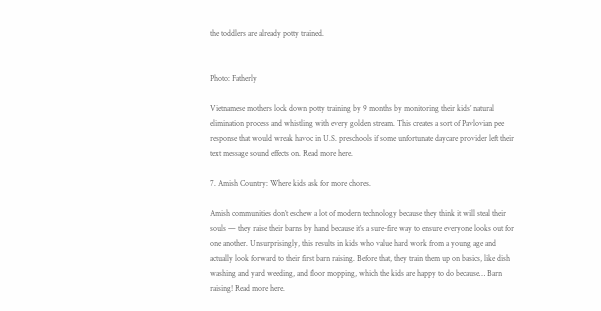the toddlers are already potty trained.


Photo: Fatherly

Vietnamese mothers lock down potty training by 9 months by monitoring their kids’ natural elimination process and whistling with every golden stream. This creates a sort of Pavlovian pee response that would wreak havoc in U.S. preschools if some unfortunate daycare provider left their text message sound effects on. Read more here.

7. Amish Country: Where kids ask for more chores.

Amish communities don’t eschew a lot of modern technology because they think it will steal their souls — they raise their barns by hand because it’s a sure-fire way to ensure everyone looks out for one another. Unsurprisingly, this results in kids who value hard work from a young age and actually look forward to their first barn raising. Before that, they train them up on basics, like dish washing and yard weeding, and floor mopping, which the kids are happy to do because… Barn raising! Read more here.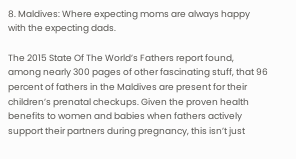8. Maldives: Where expecting moms are always happy with the expecting dads.

The 2015 State Of The World’s Fathers report found, among nearly 300 pages of other fascinating stuff, that 96 percent of fathers in the Maldives are present for their children’s prenatal checkups. Given the proven health benefits to women and babies when fathers actively support their partners during pregnancy, this isn’t just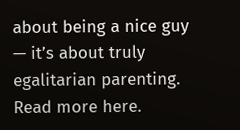about being a nice guy — it’s about truly egalitarian parenting. Read more here.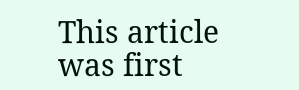This article was first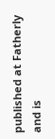published at Fatherly and is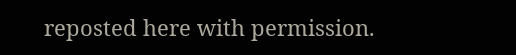reposted here with permission.